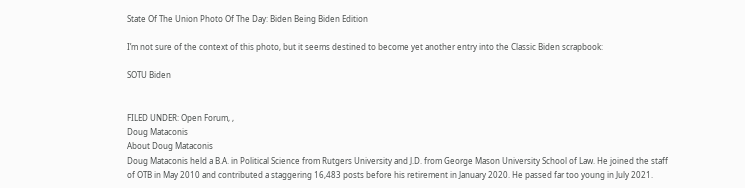State Of The Union Photo Of The Day: Biden Being Biden Edition

I’m not sure of the context of this photo, but it seems destined to become yet another entry into the Classic Biden scrapbook:

SOTU Biden


FILED UNDER: Open Forum, ,
Doug Mataconis
About Doug Mataconis
Doug Mataconis held a B.A. in Political Science from Rutgers University and J.D. from George Mason University School of Law. He joined the staff of OTB in May 2010 and contributed a staggering 16,483 posts before his retirement in January 2020. He passed far too young in July 2021.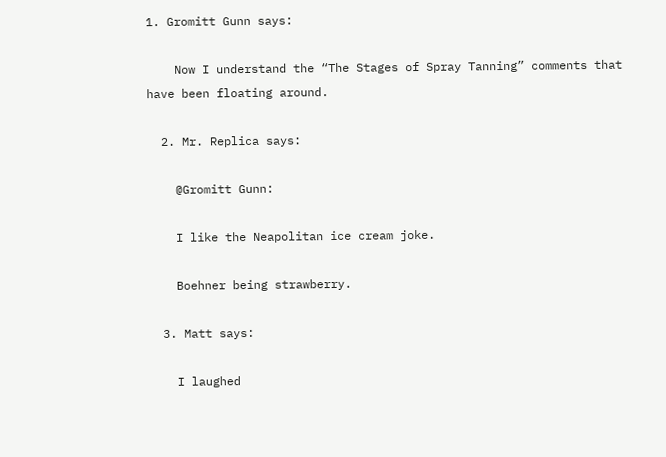1. Gromitt Gunn says:

    Now I understand the “The Stages of Spray Tanning” comments that have been floating around.

  2. Mr. Replica says:

    @Gromitt Gunn:

    I like the Neapolitan ice cream joke.

    Boehner being strawberry.

  3. Matt says:

    I laughed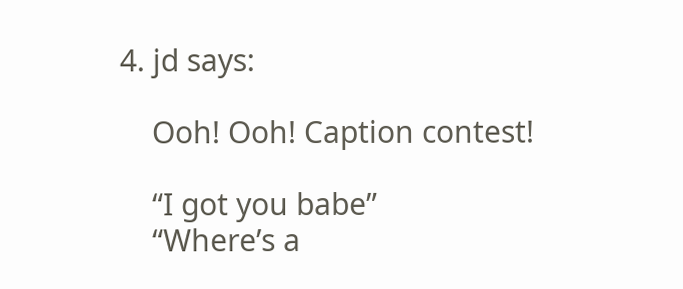4. jd says:

    Ooh! Ooh! Caption contest!

    “I got you babe”
    “Where’s a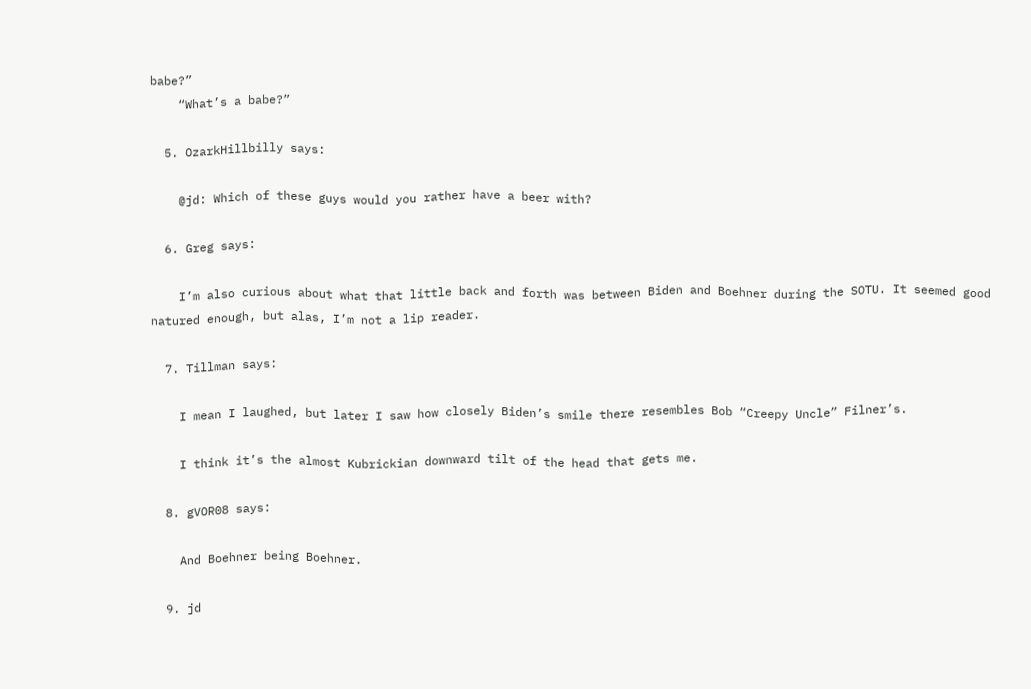babe?”
    “What’s a babe?”

  5. OzarkHillbilly says:

    @jd: Which of these guys would you rather have a beer with?

  6. Greg says:

    I’m also curious about what that little back and forth was between Biden and Boehner during the SOTU. It seemed good natured enough, but alas, I’m not a lip reader.

  7. Tillman says:

    I mean I laughed, but later I saw how closely Biden’s smile there resembles Bob “Creepy Uncle” Filner’s.

    I think it’s the almost Kubrickian downward tilt of the head that gets me.

  8. gVOR08 says:

    And Boehner being Boehner.

  9. jd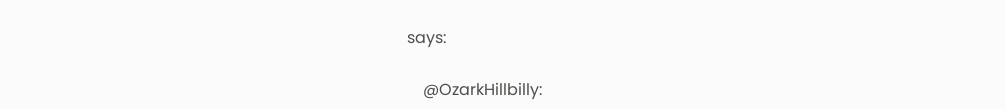says:

    @OzarkHillbilly: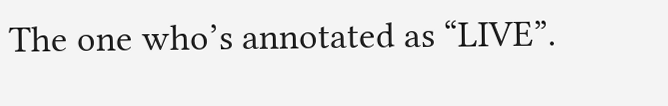The one who’s annotated as “LIVE”.